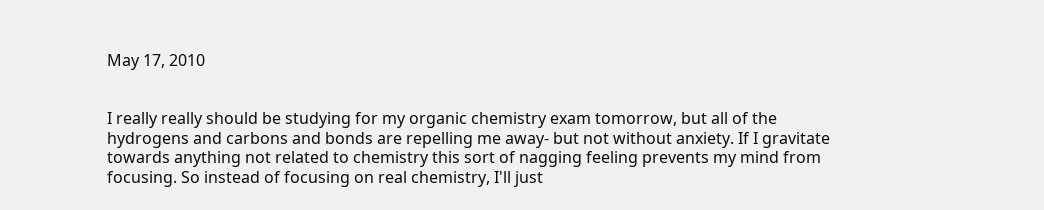May 17, 2010


I really really should be studying for my organic chemistry exam tomorrow, but all of the hydrogens and carbons and bonds are repelling me away- but not without anxiety. If I gravitate towards anything not related to chemistry this sort of nagging feeling prevents my mind from focusing. So instead of focusing on real chemistry, I'll just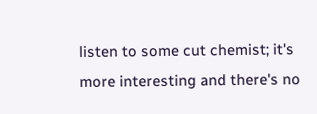listen to some cut chemist; it's more interesting and there's no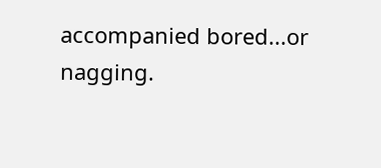accompanied bored...or nagging.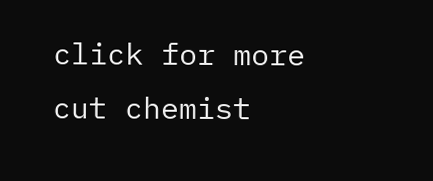click for more cut chemist